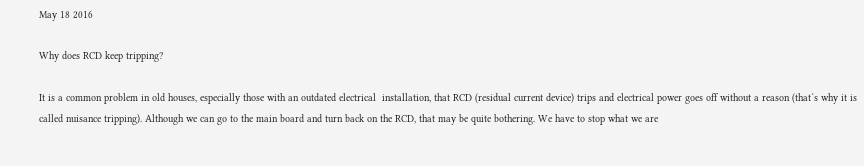May 18 2016

Why does RCD keep tripping?

It is a common problem in old houses, especially those with an outdated electrical  installation, that RCD (residual current device) trips and electrical power goes off without a reason (that´s why it is called nuisance tripping). Although we can go to the main board and turn back on the RCD, that may be quite bothering. We have to stop what we are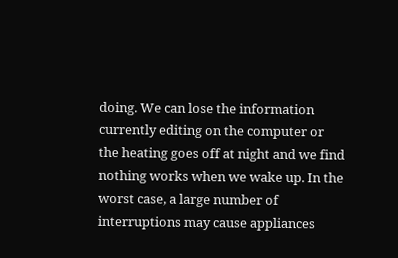doing. We can lose the information currently editing on the computer or the heating goes off at night and we find nothing works when we wake up. In the worst case, a large number of interruptions may cause appliances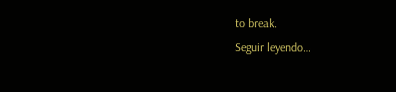to break.
Seguir leyendo…